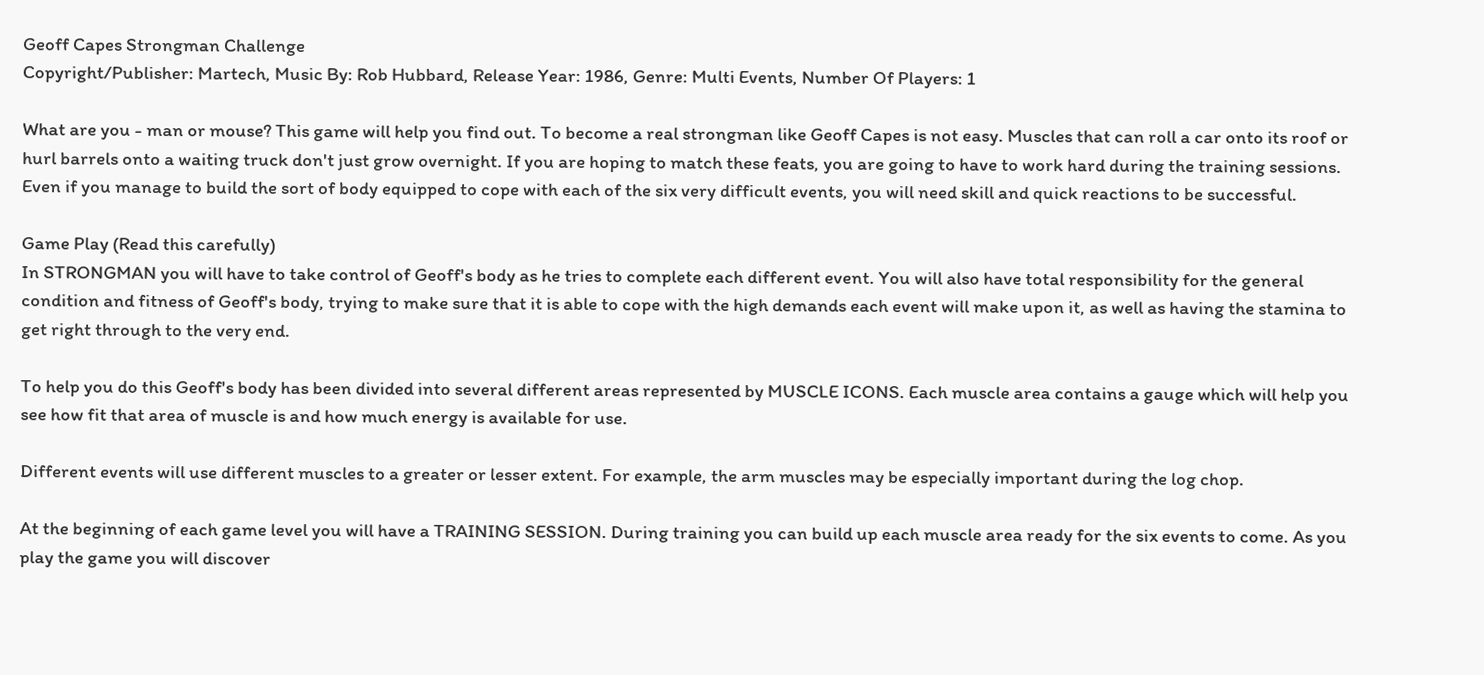Geoff Capes Strongman Challenge
Copyright/Publisher: Martech, Music By: Rob Hubbard, Release Year: 1986, Genre: Multi Events, Number Of Players: 1

What are you - man or mouse? This game will help you find out. To become a real strongman like Geoff Capes is not easy. Muscles that can roll a car onto its roof or hurl barrels onto a waiting truck don't just grow overnight. If you are hoping to match these feats, you are going to have to work hard during the training sessions. Even if you manage to build the sort of body equipped to cope with each of the six very difficult events, you will need skill and quick reactions to be successful.

Game Play (Read this carefully)
In STRONGMAN you will have to take control of Geoff's body as he tries to complete each different event. You will also have total responsibility for the general condition and fitness of Geoff's body, trying to make sure that it is able to cope with the high demands each event will make upon it, as well as having the stamina to get right through to the very end.

To help you do this Geoff's body has been divided into several different areas represented by MUSCLE ICONS. Each muscle area contains a gauge which will help you see how fit that area of muscle is and how much energy is available for use.

Different events will use different muscles to a greater or lesser extent. For example, the arm muscles may be especially important during the log chop.

At the beginning of each game level you will have a TRAINING SESSION. During training you can build up each muscle area ready for the six events to come. As you play the game you will discover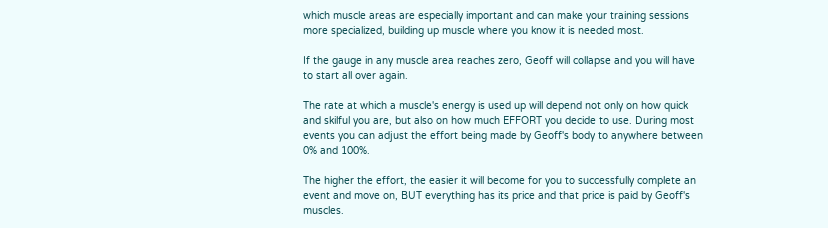which muscle areas are especially important and can make your training sessions more specialized, building up muscle where you know it is needed most.

If the gauge in any muscle area reaches zero, Geoff will collapse and you will have to start all over again.

The rate at which a muscle's energy is used up will depend not only on how quick and skilful you are, but also on how much EFFORT you decide to use. During most events you can adjust the effort being made by Geoff's body to anywhere between 0% and 100%.

The higher the effort, the easier it will become for you to successfully complete an event and move on, BUT everything has its price and that price is paid by Geoff's muscles.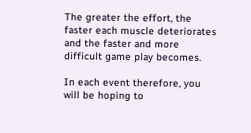The greater the effort, the faster each muscle deteriorates and the faster and more difficult game play becomes.

In each event therefore, you will be hoping to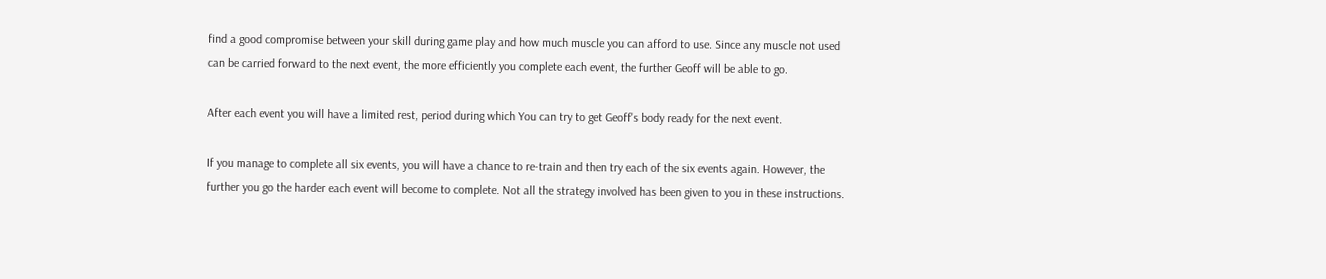find a good compromise between your skill during game play and how much muscle you can afford to use. Since any muscle not used can be carried forward to the next event, the more efficiently you complete each event, the further Geoff will be able to go.

After each event you will have a limited rest, period during which You can try to get Geoff's body ready for the next event.

If you manage to complete all six events, you will have a chance to re-train and then try each of the six events again. However, the further you go the harder each event will become to complete. Not all the strategy involved has been given to you in these instructions.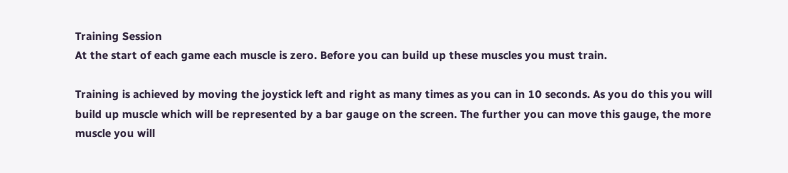Training Session
At the start of each game each muscle is zero. Before you can build up these muscles you must train.

Training is achieved by moving the joystick left and right as many times as you can in 10 seconds. As you do this you will build up muscle which will be represented by a bar gauge on the screen. The further you can move this gauge, the more muscle you will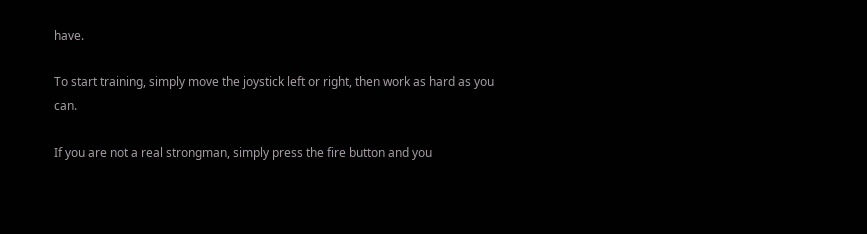have.

To start training, simply move the joystick left or right, then work as hard as you can.

If you are not a real strongman, simply press the fire button and you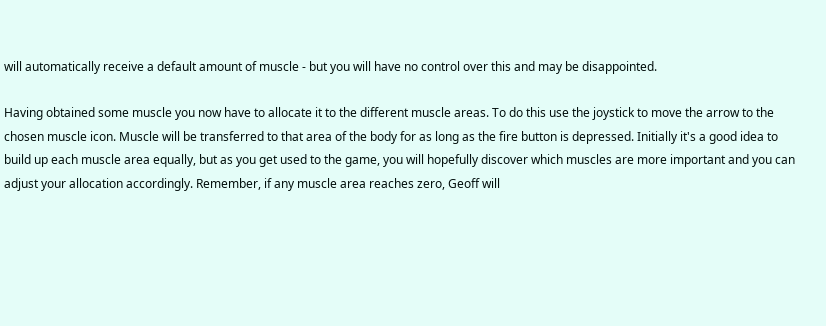will automatically receive a default amount of muscle - but you will have no control over this and may be disappointed.

Having obtained some muscle you now have to allocate it to the different muscle areas. To do this use the joystick to move the arrow to the chosen muscle icon. Muscle will be transferred to that area of the body for as long as the fire button is depressed. Initially it's a good idea to build up each muscle area equally, but as you get used to the game, you will hopefully discover which muscles are more important and you can adjust your allocation accordingly. Remember, if any muscle area reaches zero, Geoff will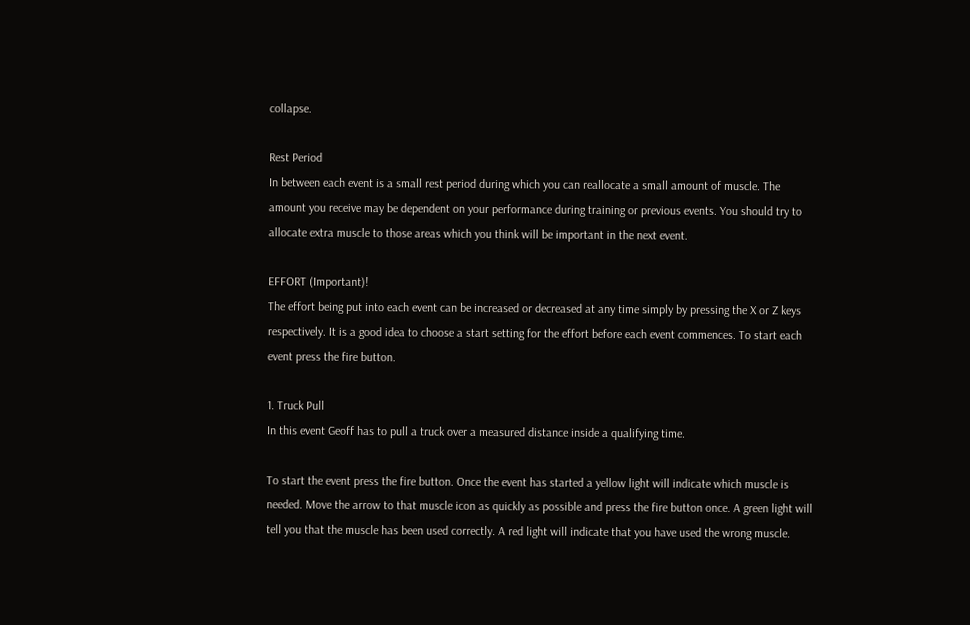collapse.

Rest Period
In between each event is a small rest period during which you can reallocate a small amount of muscle. The amount you receive may be dependent on your performance during training or previous events. You should try to allocate extra muscle to those areas which you think will be important in the next event.

EFFORT (Important)!
The effort being put into each event can be increased or decreased at any time simply by pressing the X or Z keys respectively. It is a good idea to choose a start setting for the effort before each event commences. To start each event press the fire button.

1. Truck Pull
In this event Geoff has to pull a truck over a measured distance inside a qualifying time.

To start the event press the fire button. Once the event has started a yellow light will indicate which muscle is needed. Move the arrow to that muscle icon as quickly as possible and press the fire button once. A green light will tell you that the muscle has been used correctly. A red light will indicate that you have used the wrong muscle.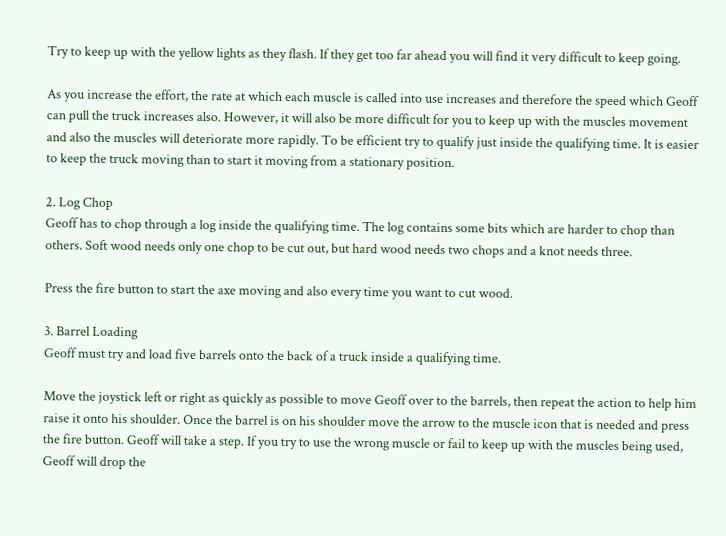Try to keep up with the yellow lights as they flash. If they get too far ahead you will find it very difficult to keep going.

As you increase the effort, the rate at which each muscle is called into use increases and therefore the speed which Geoff can pull the truck increases also. However, it will also be more difficult for you to keep up with the muscles movement and also the muscles will deteriorate more rapidly. To be efficient try to qualify just inside the qualifying time. It is easier to keep the truck moving than to start it moving from a stationary position.

2. Log Chop
Geoff has to chop through a log inside the qualifying time. The log contains some bits which are harder to chop than others. Soft wood needs only one chop to be cut out, but hard wood needs two chops and a knot needs three.

Press the fire button to start the axe moving and also every time you want to cut wood.

3. Barrel Loading
Geoff must try and load five barrels onto the back of a truck inside a qualifying time.

Move the joystick left or right as quickly as possible to move Geoff over to the barrels, then repeat the action to help him raise it onto his shoulder. Once the barrel is on his shoulder move the arrow to the muscle icon that is needed and press the fire button. Geoff will take a step. If you try to use the wrong muscle or fail to keep up with the muscles being used, Geoff will drop the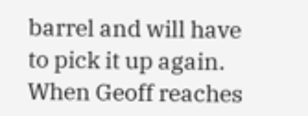barrel and will have to pick it up again. When Geoff reaches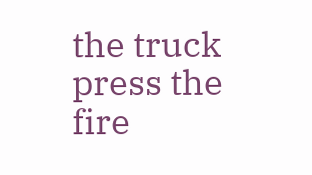the truck press the fire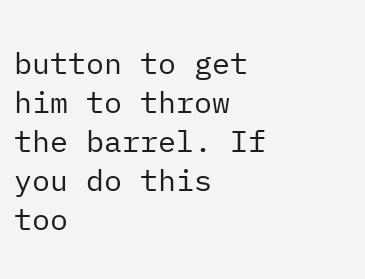button to get him to throw the barrel. If you do this too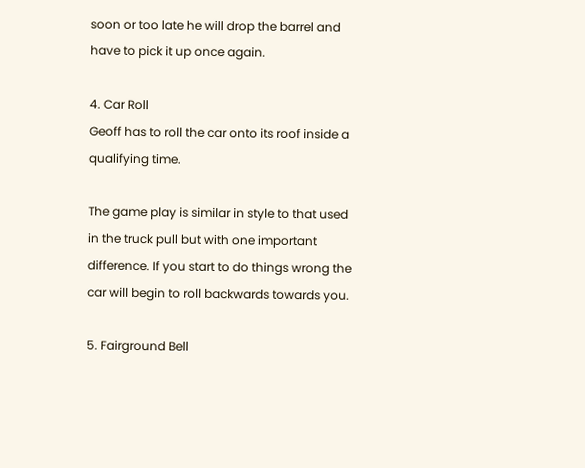soon or too late he will drop the barrel and have to pick it up once again.

4. Car Roll
Geoff has to roll the car onto its roof inside a qualifying time.

The game play is similar in style to that used in the truck pull but with one important difference. If you start to do things wrong the car will begin to roll backwards towards you.

5. Fairground Bell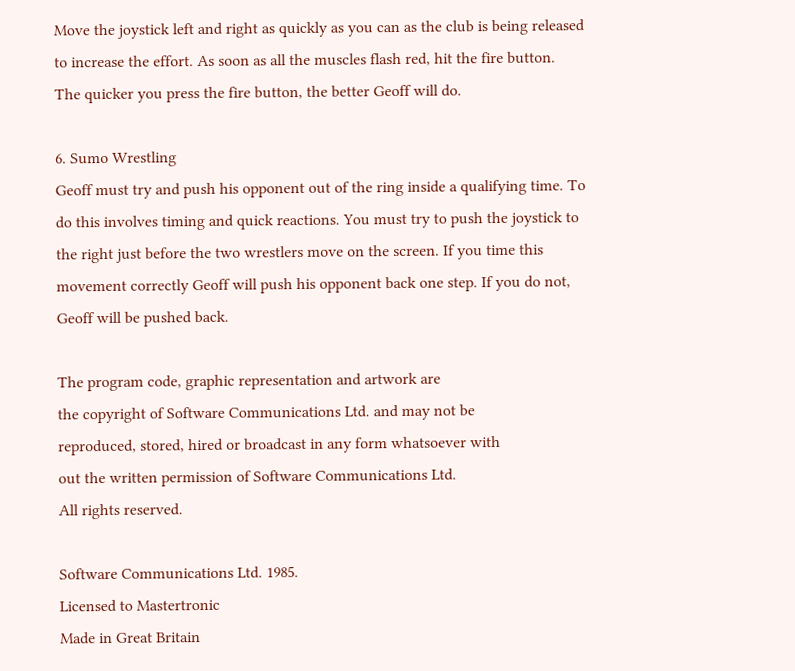Move the joystick left and right as quickly as you can as the club is being released to increase the effort. As soon as all the muscles flash red, hit the fire button. The quicker you press the fire button, the better Geoff will do.

6. Sumo Wrestling
Geoff must try and push his opponent out of the ring inside a qualifying time. To do this involves timing and quick reactions. You must try to push the joystick to the right just before the two wrestlers move on the screen. If you time this movement correctly Geoff will push his opponent back one step. If you do not, Geoff will be pushed back.

The program code, graphic representation and artwork are
the copyright of Software Communications Ltd. and may not be
reproduced, stored, hired or broadcast in any form whatsoever with
out the written permission of Software Communications Ltd.
All rights reserved.

Software Communications Ltd. 1985.
Licensed to Mastertronic
Made in Great Britain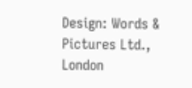Design: Words & Pictures Ltd., London